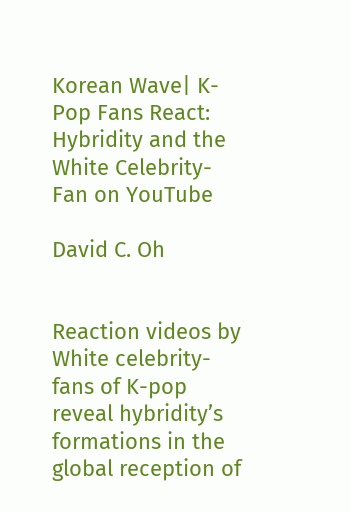Korean Wave| K-Pop Fans React: Hybridity and the White Celebrity-Fan on YouTube

David C. Oh


Reaction videos by White celebrity-fans of K-pop reveal hybridity’s formations in the global reception of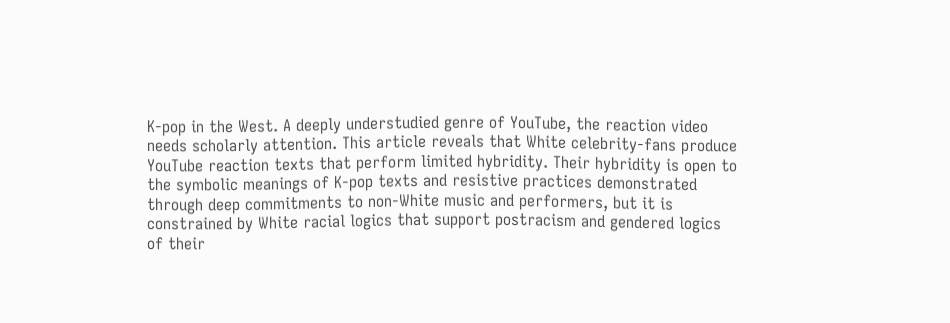K-pop in the West. A deeply understudied genre of YouTube, the reaction video needs scholarly attention. This article reveals that White celebrity-fans produce YouTube reaction texts that perform limited hybridity. Their hybridity is open to the symbolic meanings of K-pop texts and resistive practices demonstrated through deep commitments to non-White music and performers, but it is constrained by White racial logics that support postracism and gendered logics of their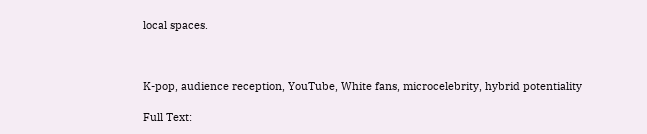local spaces.



K-pop, audience reception, YouTube, White fans, microcelebrity, hybrid potentiality

Full Text: